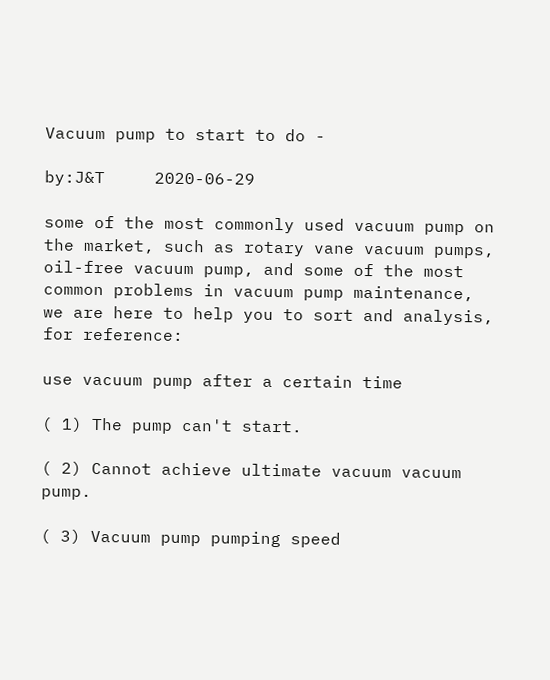Vacuum pump to start to do -

by:J&T     2020-06-29

some of the most commonly used vacuum pump on the market, such as rotary vane vacuum pumps, oil-free vacuum pump, and some of the most common problems in vacuum pump maintenance, we are here to help you to sort and analysis, for reference:

use vacuum pump after a certain time

( 1) The pump can't start.

( 2) Cannot achieve ultimate vacuum vacuum pump.

( 3) Vacuum pump pumping speed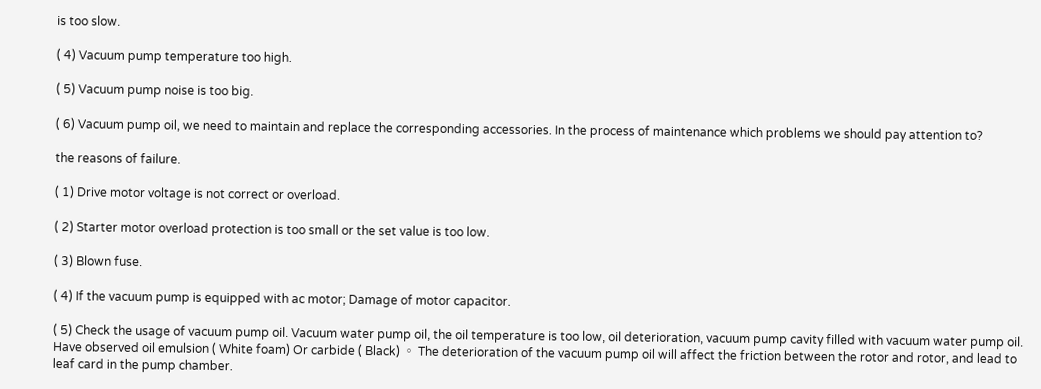is too slow.

( 4) Vacuum pump temperature too high.

( 5) Vacuum pump noise is too big.

( 6) Vacuum pump oil, we need to maintain and replace the corresponding accessories. In the process of maintenance which problems we should pay attention to?

the reasons of failure.

( 1) Drive motor voltage is not correct or overload.

( 2) Starter motor overload protection is too small or the set value is too low.

( 3) Blown fuse.

( 4) If the vacuum pump is equipped with ac motor; Damage of motor capacitor.

( 5) Check the usage of vacuum pump oil. Vacuum water pump oil, the oil temperature is too low, oil deterioration, vacuum pump cavity filled with vacuum water pump oil. Have observed oil emulsion ( White foam) Or carbide ( Black) 。 The deterioration of the vacuum pump oil will affect the friction between the rotor and rotor, and lead to leaf card in the pump chamber.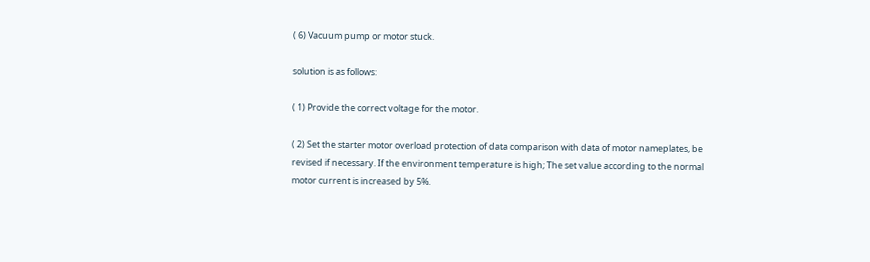( 6) Vacuum pump or motor stuck.

solution is as follows:

( 1) Provide the correct voltage for the motor.

( 2) Set the starter motor overload protection of data comparison with data of motor nameplates, be revised if necessary. If the environment temperature is high; The set value according to the normal motor current is increased by 5%.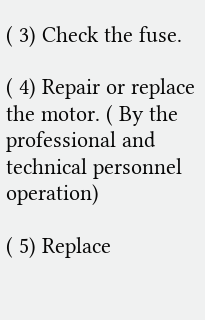( 3) Check the fuse.

( 4) Repair or replace the motor. ( By the professional and technical personnel operation)

( 5) Replace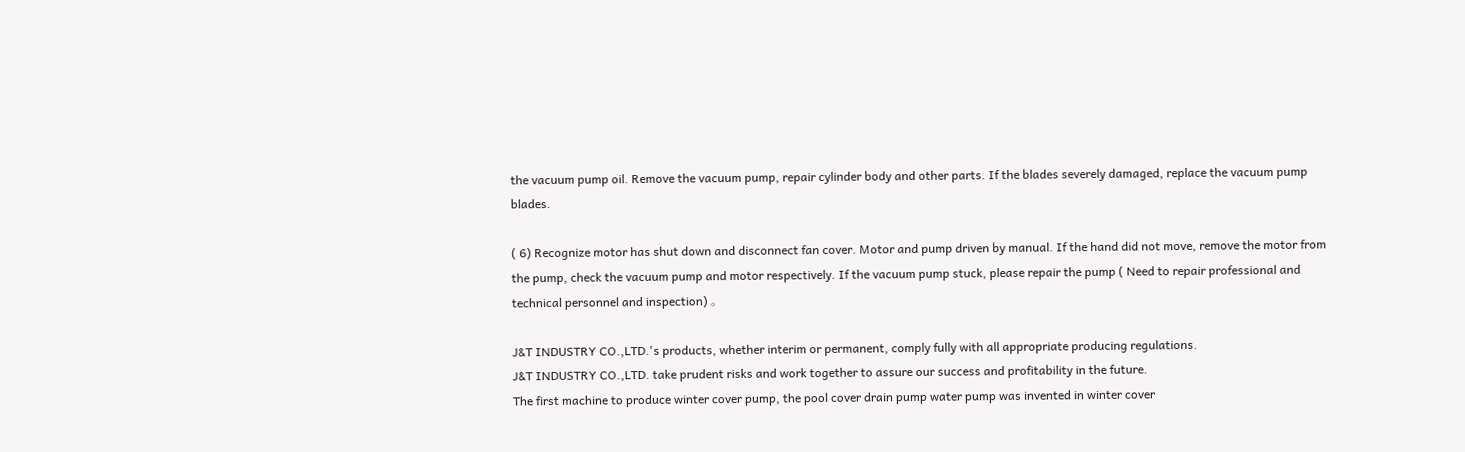the vacuum pump oil. Remove the vacuum pump, repair cylinder body and other parts. If the blades severely damaged, replace the vacuum pump blades.

( 6) Recognize motor has shut down and disconnect fan cover. Motor and pump driven by manual. If the hand did not move, remove the motor from the pump, check the vacuum pump and motor respectively. If the vacuum pump stuck, please repair the pump ( Need to repair professional and technical personnel and inspection) 。

J&T INDUSTRY CO.,LTD.'s products, whether interim or permanent, comply fully with all appropriate producing regulations.
J&T INDUSTRY CO.,LTD. take prudent risks and work together to assure our success and profitability in the future.
The first machine to produce winter cover pump, the pool cover drain pump water pump was invented in winter cover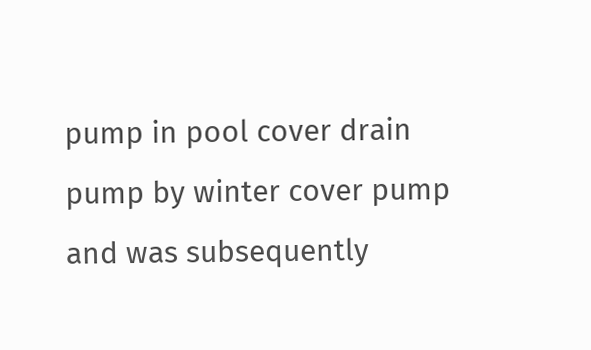pump in pool cover drain pump by winter cover pump and was subsequently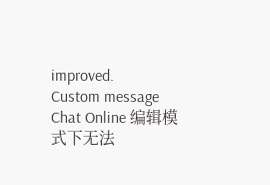improved.
Custom message
Chat Online 编辑模式下无法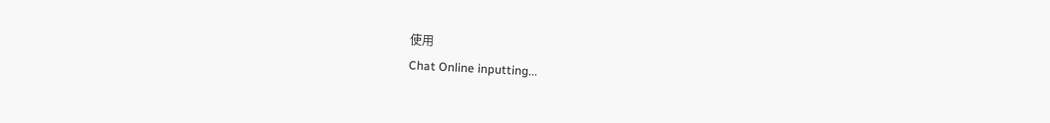使用
Chat Online inputting...